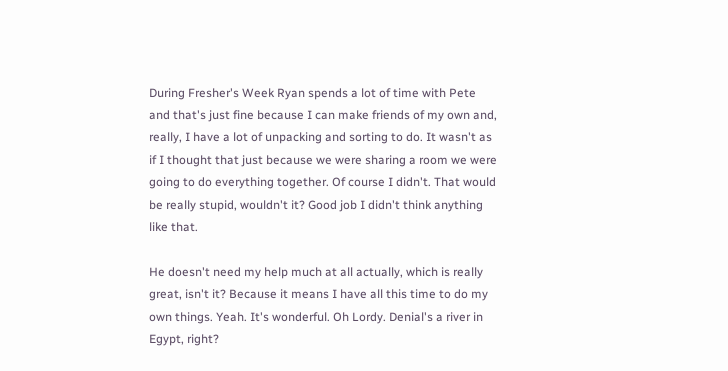During Fresher's Week Ryan spends a lot of time with Pete and that's just fine because I can make friends of my own and, really, I have a lot of unpacking and sorting to do. It wasn't as if I thought that just because we were sharing a room we were going to do everything together. Of course I didn't. That would be really stupid, wouldn't it? Good job I didn't think anything like that.

He doesn't need my help much at all actually, which is really great, isn't it? Because it means I have all this time to do my own things. Yeah. It's wonderful. Oh Lordy. Denial's a river in Egypt, right?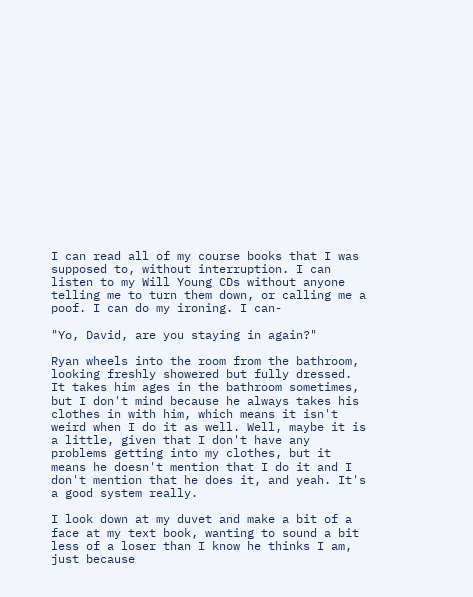I can read all of my course books that I was supposed to, without interruption. I can listen to my Will Young CDs without anyone telling me to turn them down, or calling me a poof. I can do my ironing. I can-

"Yo, David, are you staying in again?"

Ryan wheels into the room from the bathroom, looking freshly showered but fully dressed. It takes him ages in the bathroom sometimes, but I don't mind because he always takes his clothes in with him, which means it isn't weird when I do it as well. Well, maybe it is a little, given that I don't have any problems getting into my clothes, but it means he doesn't mention that I do it and I don't mention that he does it, and yeah. It's a good system really.

I look down at my duvet and make a bit of a face at my text book, wanting to sound a bit less of a loser than I know he thinks I am, just because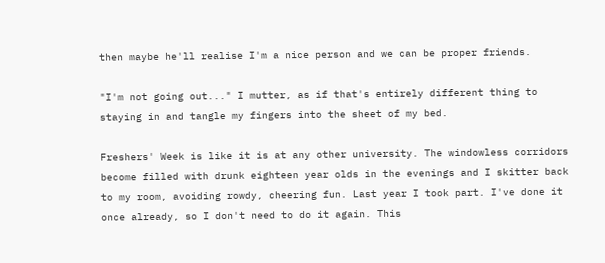then maybe he'll realise I'm a nice person and we can be proper friends.

"I'm not going out..." I mutter, as if that's entirely different thing to staying in and tangle my fingers into the sheet of my bed.

Freshers' Week is like it is at any other university. The windowless corridors become filled with drunk eighteen year olds in the evenings and I skitter back to my room, avoiding rowdy, cheering fun. Last year I took part. I've done it once already, so I don't need to do it again. This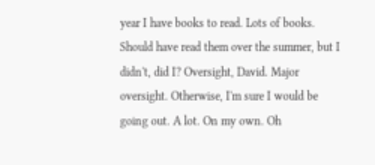year I have books to read. Lots of books. Should have read them over the summer, but I didn't, did I? Oversight, David. Major oversight. Otherwise, I'm sure I would be going out. A lot. On my own. Oh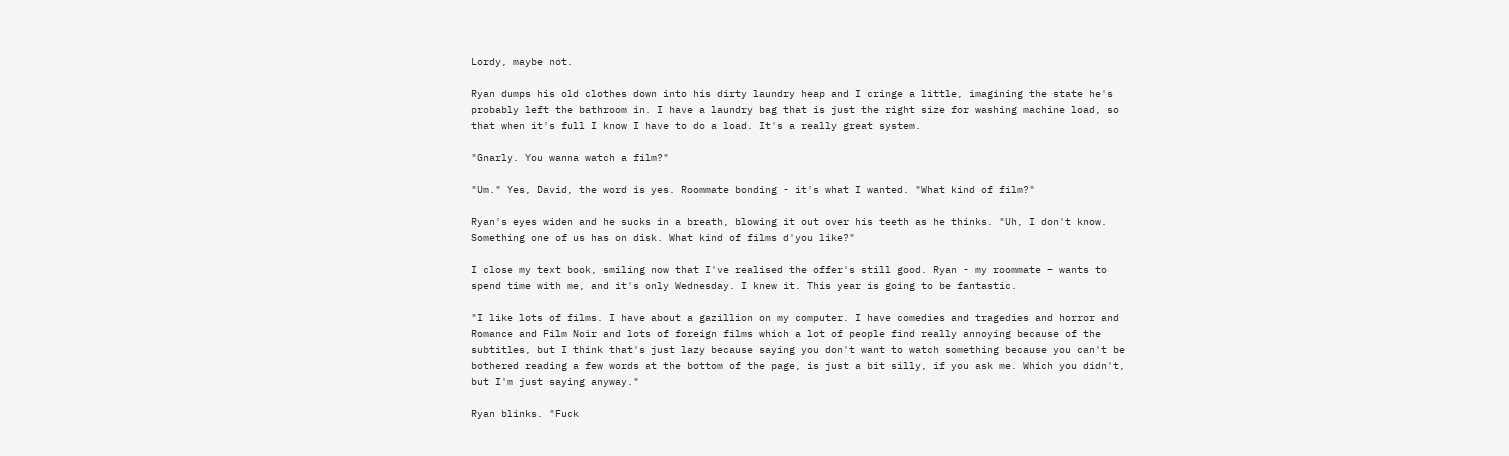Lordy, maybe not.

Ryan dumps his old clothes down into his dirty laundry heap and I cringe a little, imagining the state he's probably left the bathroom in. I have a laundry bag that is just the right size for washing machine load, so that when it's full I know I have to do a load. It's a really great system.

"Gnarly. You wanna watch a film?"

"Um." Yes, David, the word is yes. Roommate bonding - it's what I wanted. "What kind of film?"

Ryan's eyes widen and he sucks in a breath, blowing it out over his teeth as he thinks. "Uh, I don't know. Something one of us has on disk. What kind of films d'you like?"

I close my text book, smiling now that I've realised the offer's still good. Ryan - my roommate – wants to spend time with me, and it's only Wednesday. I knew it. This year is going to be fantastic.

"I like lots of films. I have about a gazillion on my computer. I have comedies and tragedies and horror and Romance and Film Noir and lots of foreign films which a lot of people find really annoying because of the subtitles, but I think that's just lazy because saying you don't want to watch something because you can't be bothered reading a few words at the bottom of the page, is just a bit silly, if you ask me. Which you didn't, but I'm just saying anyway."

Ryan blinks. "Fuck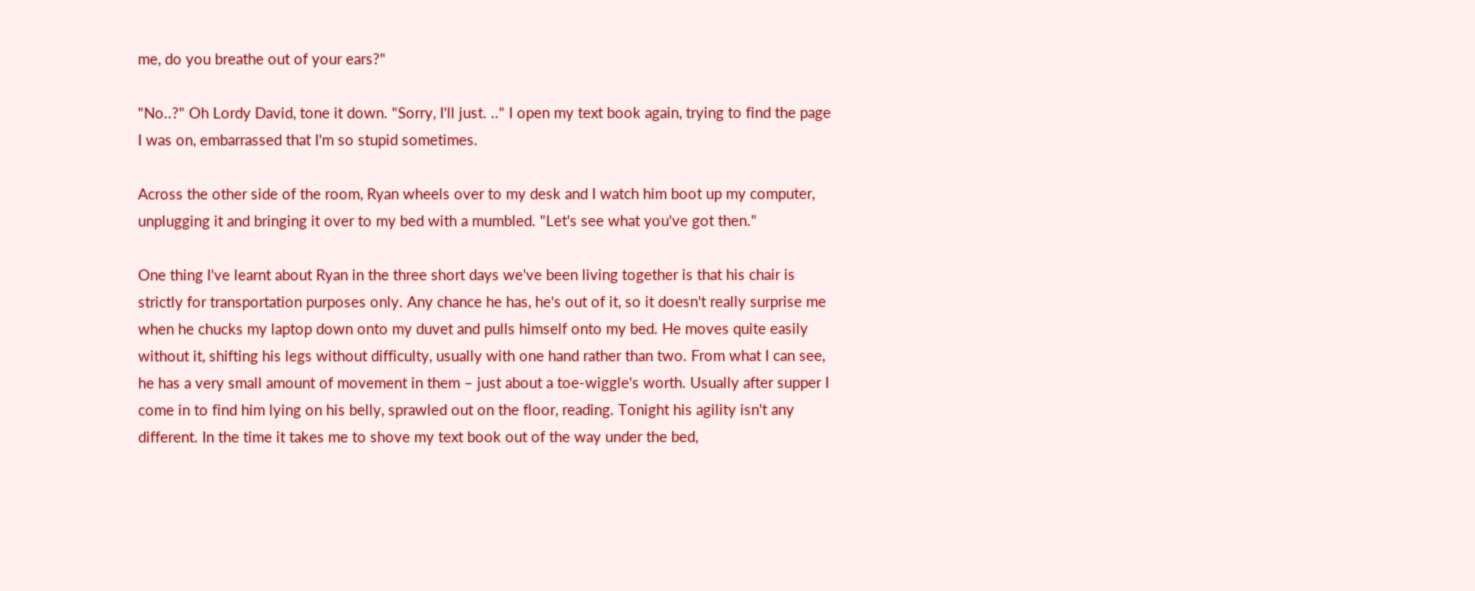me, do you breathe out of your ears?"

"No..?" Oh Lordy David, tone it down. "Sorry, I'll just. .." I open my text book again, trying to find the page I was on, embarrassed that I'm so stupid sometimes.

Across the other side of the room, Ryan wheels over to my desk and I watch him boot up my computer, unplugging it and bringing it over to my bed with a mumbled. "Let's see what you've got then."

One thing I've learnt about Ryan in the three short days we've been living together is that his chair is strictly for transportation purposes only. Any chance he has, he's out of it, so it doesn't really surprise me when he chucks my laptop down onto my duvet and pulls himself onto my bed. He moves quite easily without it, shifting his legs without difficulty, usually with one hand rather than two. From what I can see, he has a very small amount of movement in them – just about a toe-wiggle's worth. Usually after supper I come in to find him lying on his belly, sprawled out on the floor, reading. Tonight his agility isn't any different. In the time it takes me to shove my text book out of the way under the bed,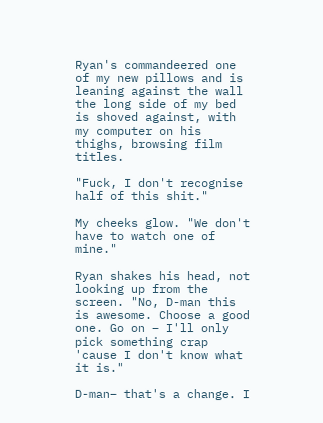Ryan's commandeered one of my new pillows and is leaning against the wall the long side of my bed is shoved against, with my computer on his thighs, browsing film titles.

"Fuck, I don't recognise half of this shit."

My cheeks glow. "We don't have to watch one of mine."

Ryan shakes his head, not looking up from the screen. "No, D-man this is awesome. Choose a good one. Go on – I'll only pick something crap 'cause I don't know what it is."

D-man– that's a change. I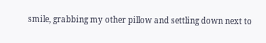smile, grabbing my other pillow and settling down next to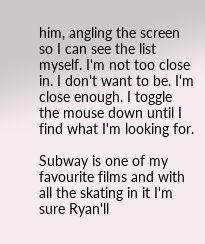him, angling the screen so I can see the list myself. I'm not too close in. I don't want to be. I'm close enough. I toggle the mouse down until I find what I'm looking for.

Subway is one of my favourite films and with all the skating in it I'm sure Ryan'll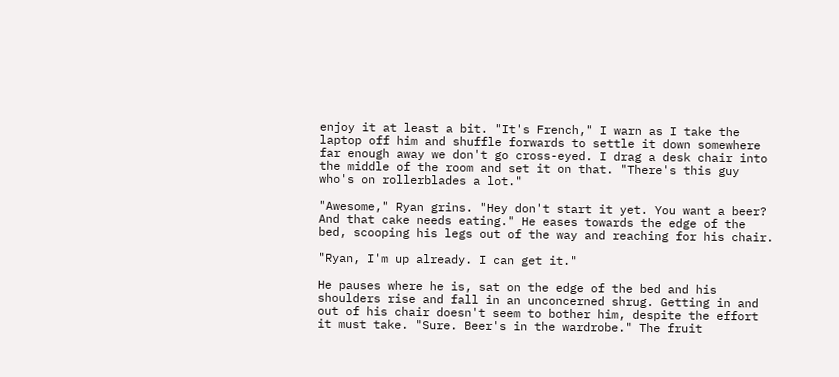enjoy it at least a bit. "It's French," I warn as I take the laptop off him and shuffle forwards to settle it down somewhere far enough away we don't go cross-eyed. I drag a desk chair into the middle of the room and set it on that. "There's this guy who's on rollerblades a lot."

"Awesome," Ryan grins. "Hey don't start it yet. You want a beer? And that cake needs eating." He eases towards the edge of the bed, scooping his legs out of the way and reaching for his chair.

"Ryan, I'm up already. I can get it."

He pauses where he is, sat on the edge of the bed and his shoulders rise and fall in an unconcerned shrug. Getting in and out of his chair doesn't seem to bother him, despite the effort it must take. "Sure. Beer's in the wardrobe." The fruit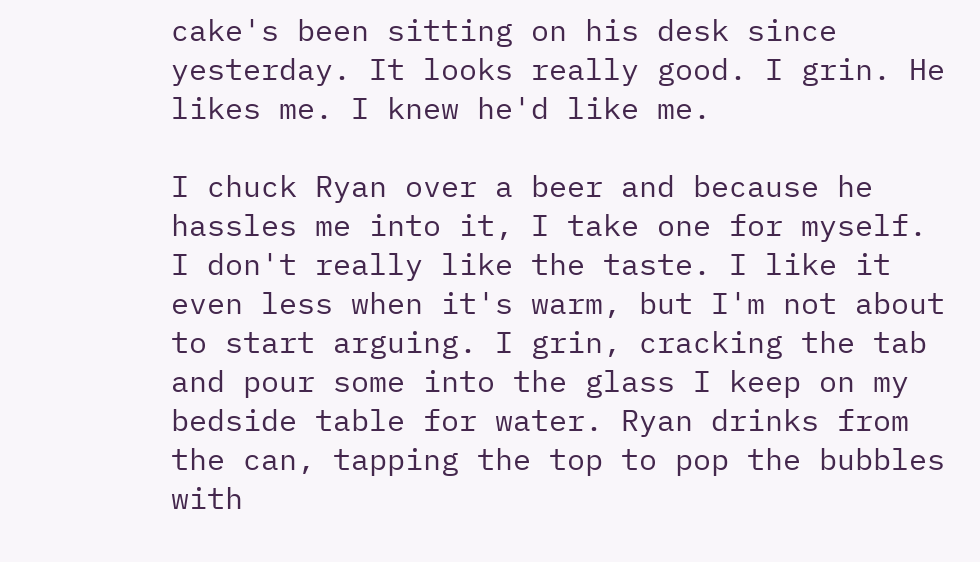cake's been sitting on his desk since yesterday. It looks really good. I grin. He likes me. I knew he'd like me.

I chuck Ryan over a beer and because he hassles me into it, I take one for myself. I don't really like the taste. I like it even less when it's warm, but I'm not about to start arguing. I grin, cracking the tab and pour some into the glass I keep on my bedside table for water. Ryan drinks from the can, tapping the top to pop the bubbles with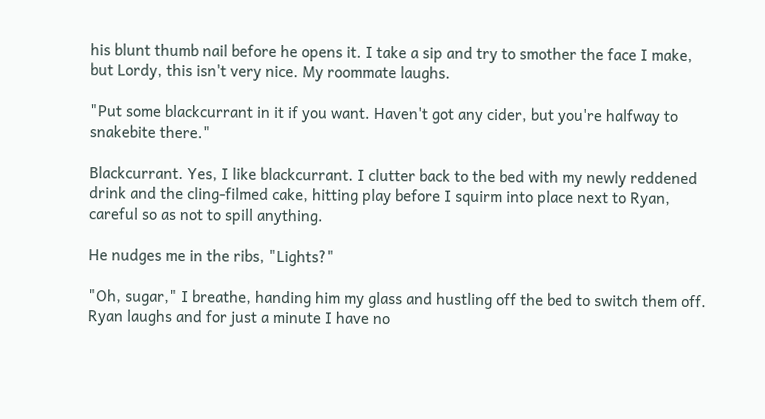his blunt thumb nail before he opens it. I take a sip and try to smother the face I make, but Lordy, this isn't very nice. My roommate laughs.

"Put some blackcurrant in it if you want. Haven't got any cider, but you're halfway to snakebite there."

Blackcurrant. Yes, I like blackcurrant. I clutter back to the bed with my newly reddened drink and the cling-filmed cake, hitting play before I squirm into place next to Ryan, careful so as not to spill anything.

He nudges me in the ribs, "Lights?"

"Oh, sugar," I breathe, handing him my glass and hustling off the bed to switch them off. Ryan laughs and for just a minute I have no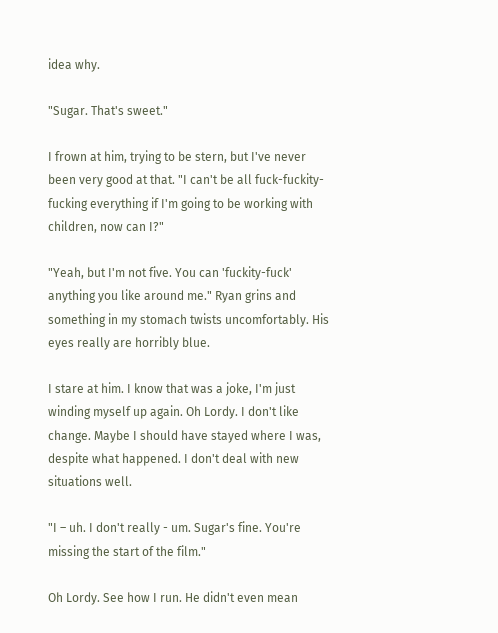idea why.

"Sugar. That's sweet."

I frown at him, trying to be stern, but I've never been very good at that. "I can't be all fuck-fuckity-fucking everything if I'm going to be working with children, now can I?"

"Yeah, but I'm not five. You can 'fuckity-fuck' anything you like around me." Ryan grins and something in my stomach twists uncomfortably. His eyes really are horribly blue.

I stare at him. I know that was a joke, I'm just winding myself up again. Oh Lordy. I don't like change. Maybe I should have stayed where I was, despite what happened. I don't deal with new situations well.

"I – uh. I don't really - um. Sugar's fine. You're missing the start of the film."

Oh Lordy. See how I run. He didn't even mean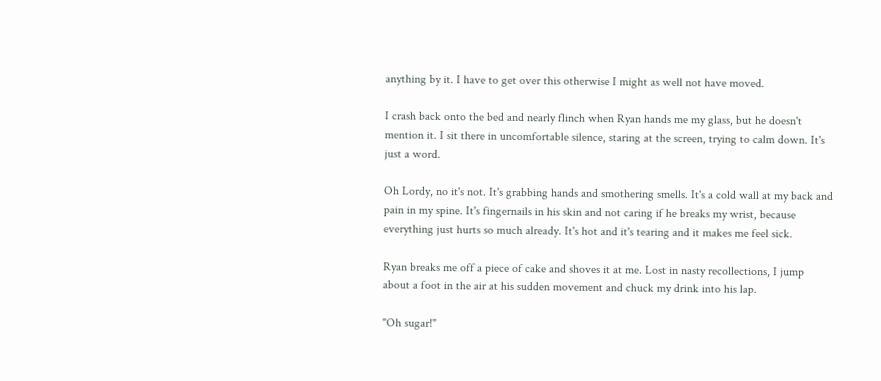anything by it. I have to get over this otherwise I might as well not have moved.

I crash back onto the bed and nearly flinch when Ryan hands me my glass, but he doesn't mention it. I sit there in uncomfortable silence, staring at the screen, trying to calm down. It's just a word.

Oh Lordy, no it's not. It's grabbing hands and smothering smells. It's a cold wall at my back and pain in my spine. It's fingernails in his skin and not caring if he breaks my wrist, because everything just hurts so much already. It's hot and it's tearing and it makes me feel sick.

Ryan breaks me off a piece of cake and shoves it at me. Lost in nasty recollections, I jump about a foot in the air at his sudden movement and chuck my drink into his lap.

"Oh sugar!"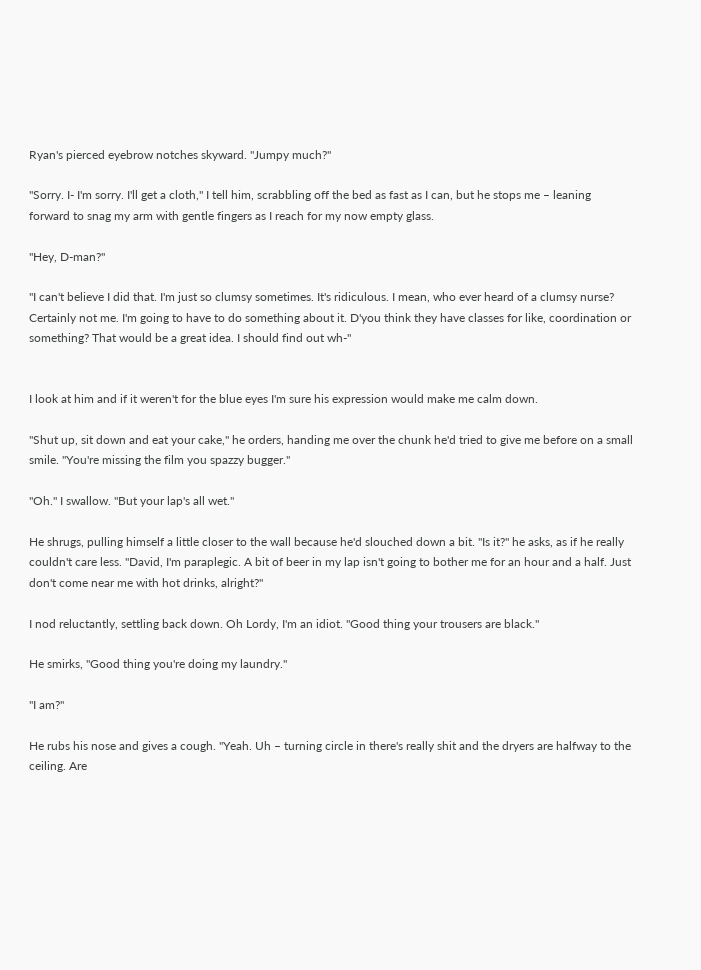Ryan's pierced eyebrow notches skyward. "Jumpy much?"

"Sorry. I- I'm sorry. I'll get a cloth," I tell him, scrabbling off the bed as fast as I can, but he stops me – leaning forward to snag my arm with gentle fingers as I reach for my now empty glass.

"Hey, D-man?"

"I can't believe I did that. I'm just so clumsy sometimes. It's ridiculous. I mean, who ever heard of a clumsy nurse? Certainly not me. I'm going to have to do something about it. D'you think they have classes for like, coordination or something? That would be a great idea. I should find out wh-"


I look at him and if it weren't for the blue eyes I'm sure his expression would make me calm down.

"Shut up, sit down and eat your cake," he orders, handing me over the chunk he'd tried to give me before on a small smile. "You're missing the film you spazzy bugger."

"Oh." I swallow. "But your lap's all wet."

He shrugs, pulling himself a little closer to the wall because he'd slouched down a bit. "Is it?" he asks, as if he really couldn't care less. "David, I'm paraplegic. A bit of beer in my lap isn't going to bother me for an hour and a half. Just don't come near me with hot drinks, alright?"

I nod reluctantly, settling back down. Oh Lordy, I'm an idiot. "Good thing your trousers are black."

He smirks, "Good thing you're doing my laundry."

"I am?"

He rubs his nose and gives a cough. "Yeah. Uh – turning circle in there's really shit and the dryers are halfway to the ceiling. Are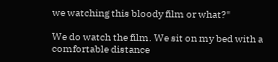we watching this bloody film or what?"

We do watch the film. We sit on my bed with a comfortable distance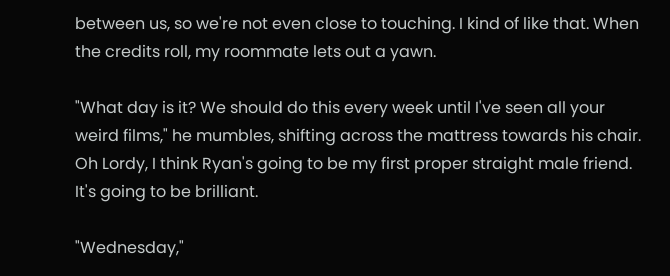between us, so we're not even close to touching. I kind of like that. When the credits roll, my roommate lets out a yawn.

"What day is it? We should do this every week until I've seen all your weird films," he mumbles, shifting across the mattress towards his chair. Oh Lordy, I think Ryan's going to be my first proper straight male friend. It's going to be brilliant.

"Wednesday,"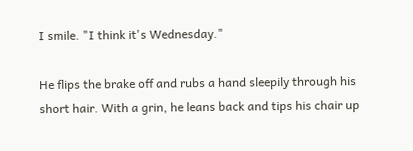I smile. "I think it's Wednesday."

He flips the brake off and rubs a hand sleepily through his short hair. With a grin, he leans back and tips his chair up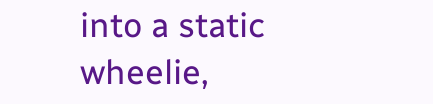into a static wheelie,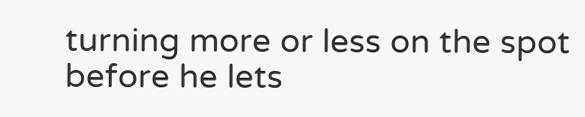turning more or less on the spot before he lets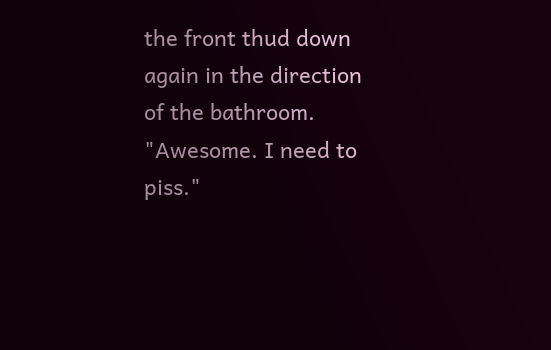the front thud down again in the direction of the bathroom. "Awesome. I need to piss."